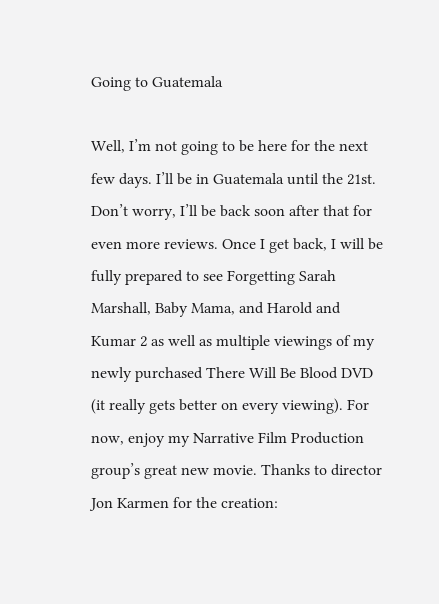Going to Guatemala

Well, I’m not going to be here for the next few days. I’ll be in Guatemala until the 21st. Don’t worry, I’ll be back soon after that for even more reviews. Once I get back, I will be fully prepared to see Forgetting Sarah Marshall, Baby Mama, and Harold and Kumar 2 as well as multiple viewings of my newly purchased There Will Be Blood DVD (it really gets better on every viewing). For now, enjoy my Narrative Film Production group’s great new movie. Thanks to director Jon Karmen for the creation: